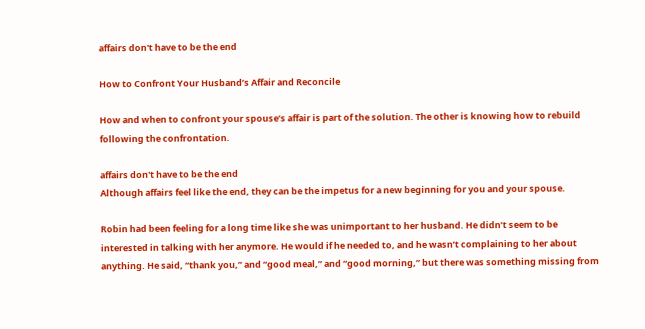affairs don't have to be the end

How to Confront Your Husband’s Affair and Reconcile

How and when to confront your spouse’s affair is part of the solution. The other is knowing how to rebuild following the confrontation.

affairs don't have to be the end
Although affairs feel like the end, they can be the impetus for a new beginning for you and your spouse.

Robin had been feeling for a long time like she was unimportant to her husband. He didn’t seem to be interested in talking with her anymore. He would if he needed to, and he wasn’t complaining to her about anything. He said, “thank you,” and “good meal,” and “good morning,” but there was something missing from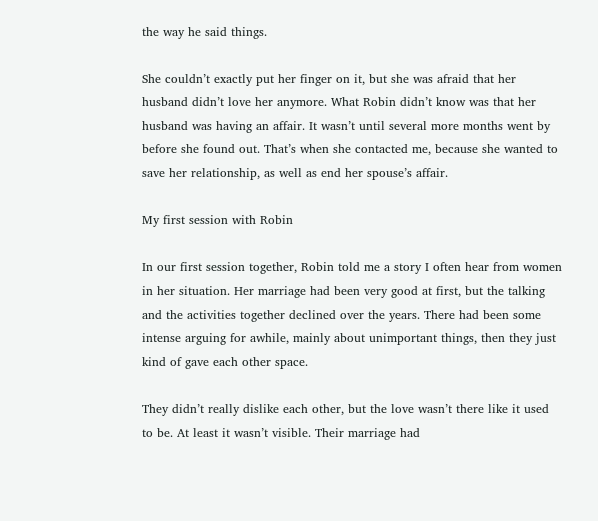the way he said things.

She couldn’t exactly put her finger on it, but she was afraid that her husband didn’t love her anymore. What Robin didn’t know was that her husband was having an affair. It wasn’t until several more months went by before she found out. That’s when she contacted me, because she wanted to save her relationship, as well as end her spouse’s affair.

My first session with Robin

In our first session together, Robin told me a story I often hear from women in her situation. Her marriage had been very good at first, but the talking and the activities together declined over the years. There had been some intense arguing for awhile, mainly about unimportant things, then they just kind of gave each other space.

They didn’t really dislike each other, but the love wasn’t there like it used to be. At least it wasn’t visible. Their marriage had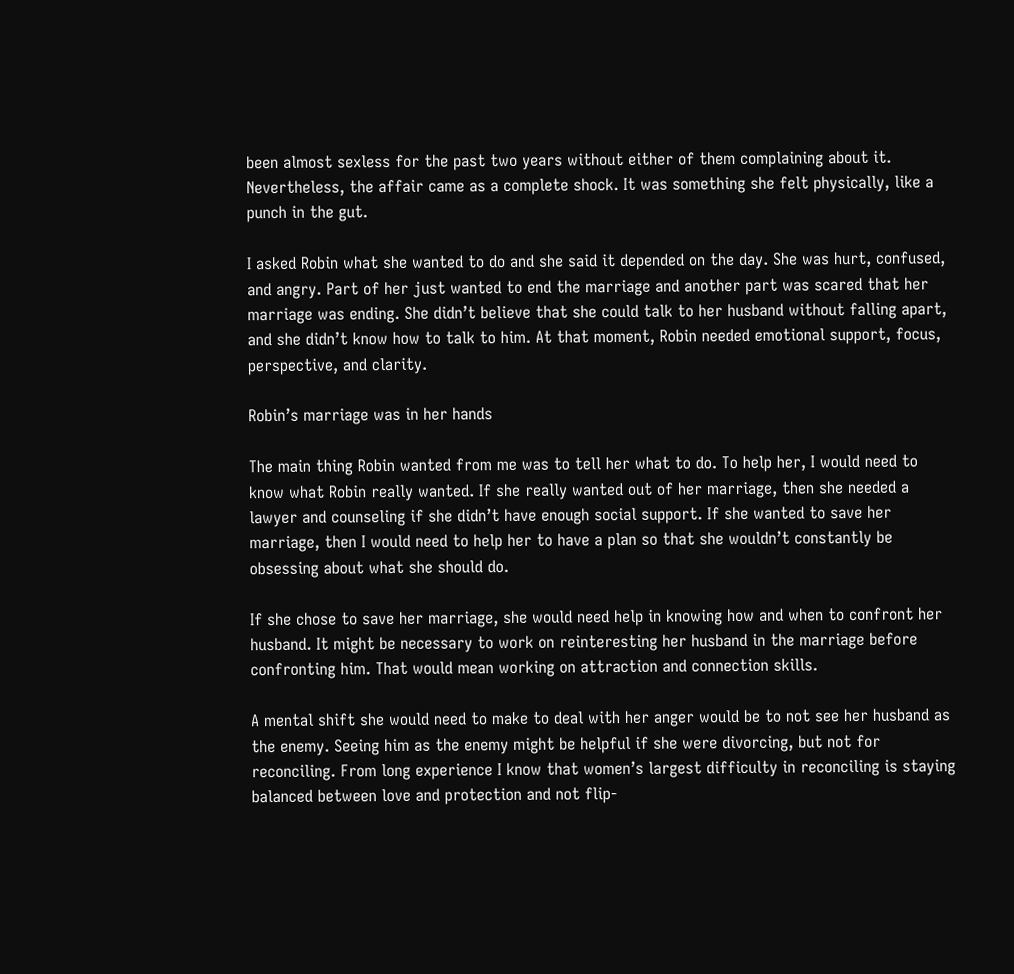been almost sexless for the past two years without either of them complaining about it. Nevertheless, the affair came as a complete shock. It was something she felt physically, like a punch in the gut.

I asked Robin what she wanted to do and she said it depended on the day. She was hurt, confused, and angry. Part of her just wanted to end the marriage and another part was scared that her marriage was ending. She didn’t believe that she could talk to her husband without falling apart, and she didn’t know how to talk to him. At that moment, Robin needed emotional support, focus, perspective, and clarity.

Robin’s marriage was in her hands

The main thing Robin wanted from me was to tell her what to do. To help her, I would need to know what Robin really wanted. If she really wanted out of her marriage, then she needed a lawyer and counseling if she didn’t have enough social support. If she wanted to save her marriage, then I would need to help her to have a plan so that she wouldn’t constantly be obsessing about what she should do.

If she chose to save her marriage, she would need help in knowing how and when to confront her husband. It might be necessary to work on reinteresting her husband in the marriage before confronting him. That would mean working on attraction and connection skills.

A mental shift she would need to make to deal with her anger would be to not see her husband as the enemy. Seeing him as the enemy might be helpful if she were divorcing, but not for reconciling. From long experience I know that women’s largest difficulty in reconciling is staying balanced between love and protection and not flip-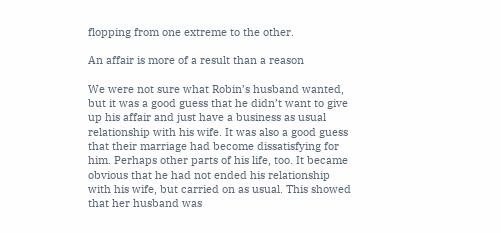flopping from one extreme to the other.

An affair is more of a result than a reason

We were not sure what Robin’s husband wanted, but it was a good guess that he didn’t want to give up his affair and just have a business as usual relationship with his wife. It was also a good guess that their marriage had become dissatisfying for him. Perhaps other parts of his life, too. It became obvious that he had not ended his relationship with his wife, but carried on as usual. This showed that her husband was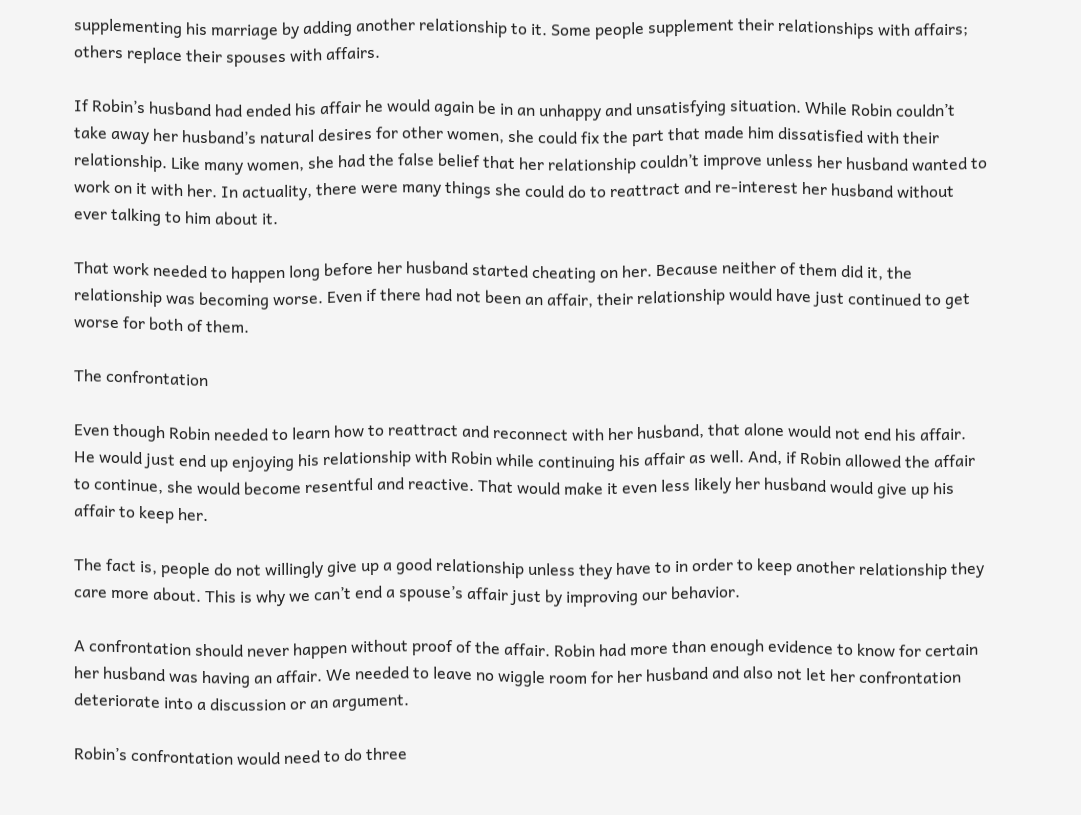supplementing his marriage by adding another relationship to it. Some people supplement their relationships with affairs; others replace their spouses with affairs.

If Robin’s husband had ended his affair he would again be in an unhappy and unsatisfying situation. While Robin couldn’t take away her husband’s natural desires for other women, she could fix the part that made him dissatisfied with their relationship. Like many women, she had the false belief that her relationship couldn’t improve unless her husband wanted to work on it with her. In actuality, there were many things she could do to reattract and re-interest her husband without ever talking to him about it.

That work needed to happen long before her husband started cheating on her. Because neither of them did it, the relationship was becoming worse. Even if there had not been an affair, their relationship would have just continued to get worse for both of them.

The confrontation

Even though Robin needed to learn how to reattract and reconnect with her husband, that alone would not end his affair. He would just end up enjoying his relationship with Robin while continuing his affair as well. And, if Robin allowed the affair to continue, she would become resentful and reactive. That would make it even less likely her husband would give up his affair to keep her.

The fact is, people do not willingly give up a good relationship unless they have to in order to keep another relationship they care more about. This is why we can’t end a spouse’s affair just by improving our behavior.

A confrontation should never happen without proof of the affair. Robin had more than enough evidence to know for certain her husband was having an affair. We needed to leave no wiggle room for her husband and also not let her confrontation deteriorate into a discussion or an argument.

Robin’s confrontation would need to do three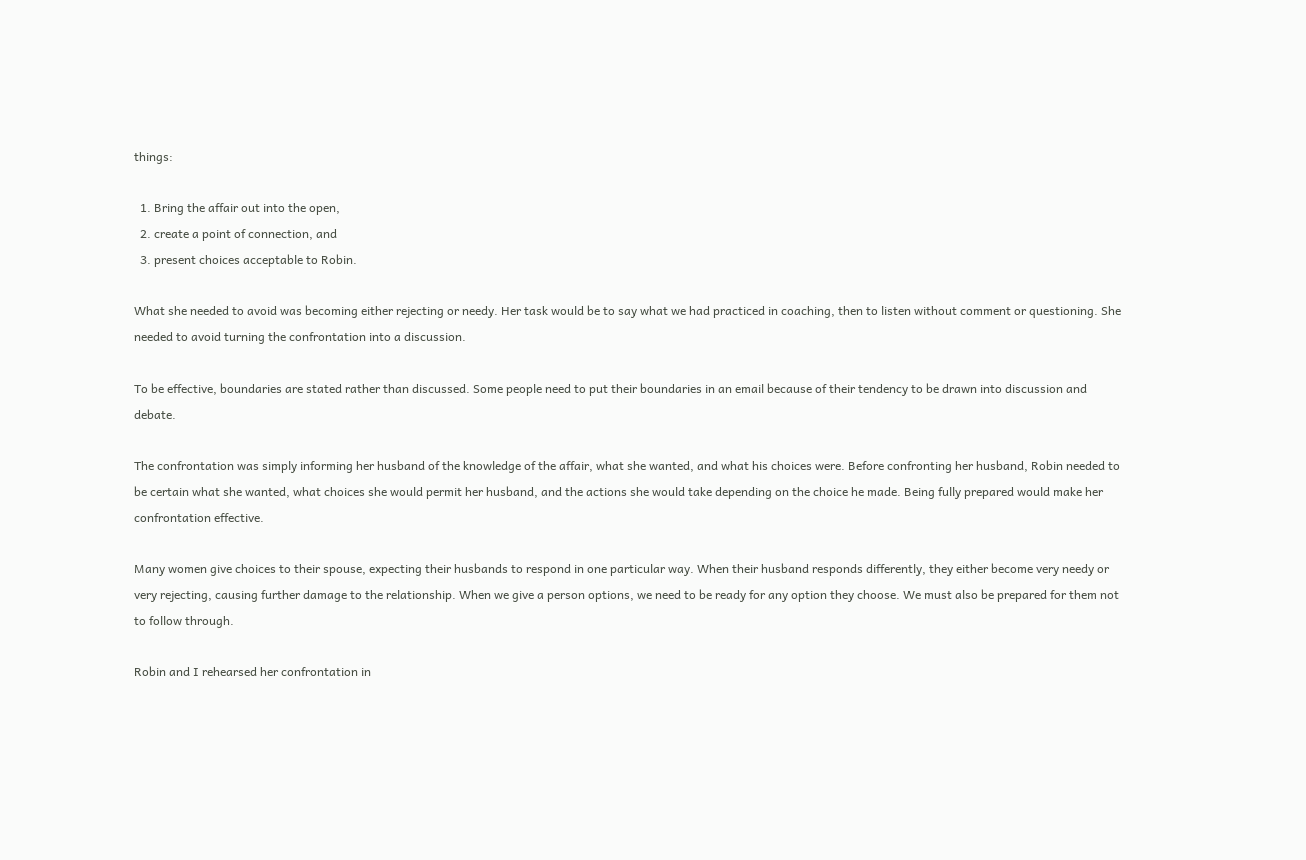things:

  1. Bring the affair out into the open,
  2. create a point of connection, and
  3. present choices acceptable to Robin.

What she needed to avoid was becoming either rejecting or needy. Her task would be to say what we had practiced in coaching, then to listen without comment or questioning. She needed to avoid turning the confrontation into a discussion.

To be effective, boundaries are stated rather than discussed. Some people need to put their boundaries in an email because of their tendency to be drawn into discussion and debate.

The confrontation was simply informing her husband of the knowledge of the affair, what she wanted, and what his choices were. Before confronting her husband, Robin needed to be certain what she wanted, what choices she would permit her husband, and the actions she would take depending on the choice he made. Being fully prepared would make her confrontation effective.

Many women give choices to their spouse, expecting their husbands to respond in one particular way. When their husband responds differently, they either become very needy or very rejecting, causing further damage to the relationship. When we give a person options, we need to be ready for any option they choose. We must also be prepared for them not to follow through.

Robin and I rehearsed her confrontation in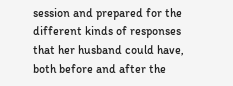session and prepared for the different kinds of responses that her husband could have, both before and after the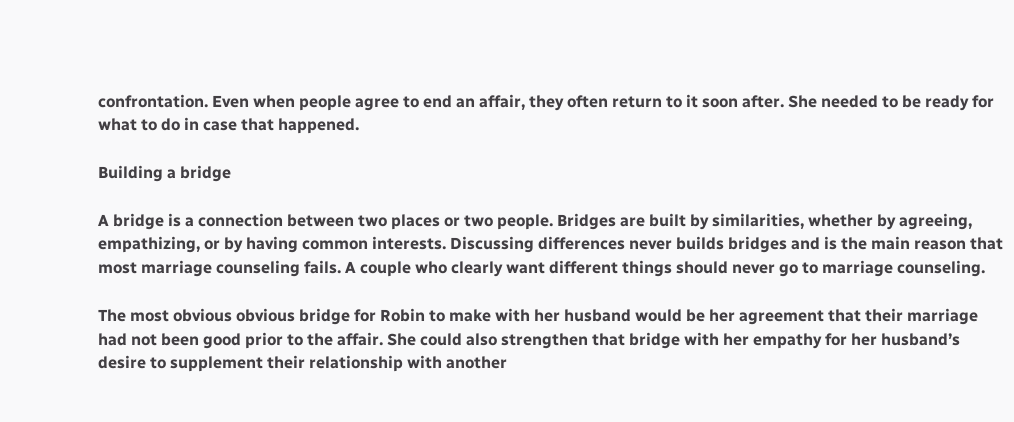confrontation. Even when people agree to end an affair, they often return to it soon after. She needed to be ready for what to do in case that happened.

Building a bridge

A bridge is a connection between two places or two people. Bridges are built by similarities, whether by agreeing, empathizing, or by having common interests. Discussing differences never builds bridges and is the main reason that most marriage counseling fails. A couple who clearly want different things should never go to marriage counseling.

The most obvious obvious bridge for Robin to make with her husband would be her agreement that their marriage had not been good prior to the affair. She could also strengthen that bridge with her empathy for her husband’s desire to supplement their relationship with another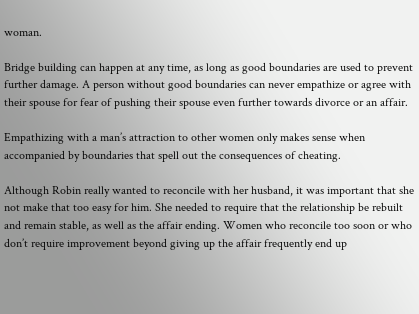woman.

Bridge building can happen at any time, as long as good boundaries are used to prevent further damage. A person without good boundaries can never empathize or agree with their spouse for fear of pushing their spouse even further towards divorce or an affair.

Empathizing with a man’s attraction to other women only makes sense when accompanied by boundaries that spell out the consequences of cheating.

Although Robin really wanted to reconcile with her husband, it was important that she not make that too easy for him. She needed to require that the relationship be rebuilt and remain stable, as well as the affair ending. Women who reconcile too soon or who don’t require improvement beyond giving up the affair frequently end up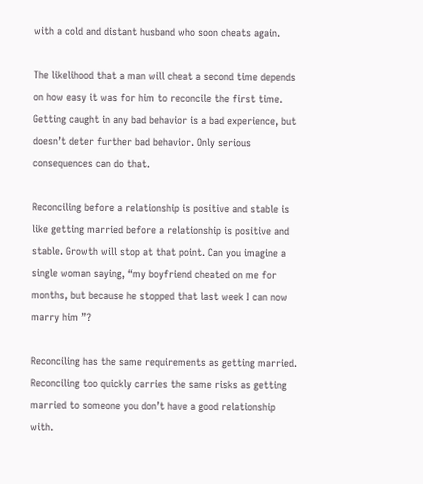with a cold and distant husband who soon cheats again.

The likelihood that a man will cheat a second time depends on how easy it was for him to reconcile the first time. Getting caught in any bad behavior is a bad experience, but doesn’t deter further bad behavior. Only serious consequences can do that.

Reconciling before a relationship is positive and stable is like getting married before a relationship is positive and stable. Growth will stop at that point. Can you imagine a single woman saying, “my boyfriend cheated on me for months, but because he stopped that last week I can now marry him ”?

Reconciling has the same requirements as getting married. Reconciling too quickly carries the same risks as getting married to someone you don’t have a good relationship with.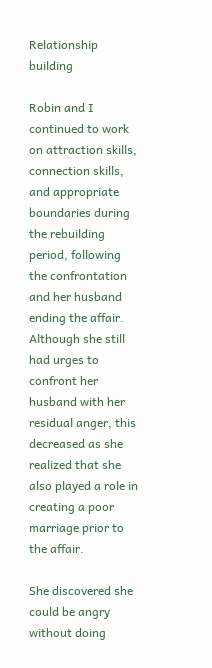Relationship building

Robin and I continued to work on attraction skills, connection skills, and appropriate boundaries during the rebuilding period, following the confrontation and her husband ending the affair. Although she still had urges to confront her husband with her residual anger, this decreased as she realized that she also played a role in creating a poor marriage prior to the affair.

She discovered she could be angry without doing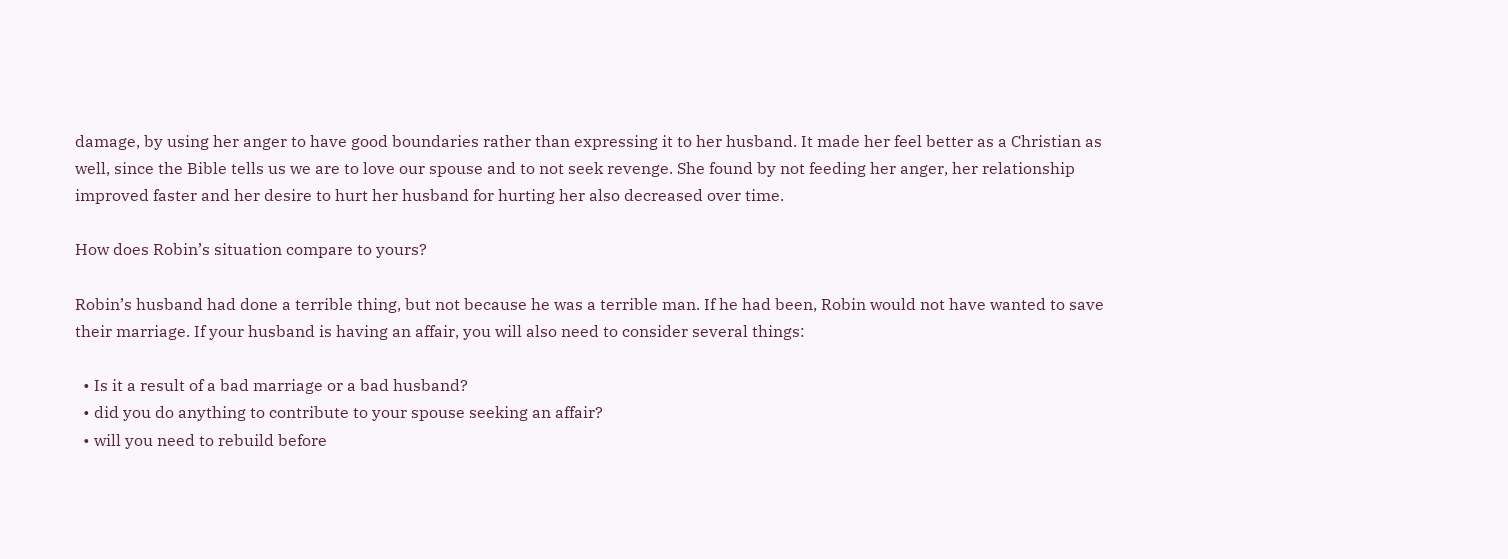damage, by using her anger to have good boundaries rather than expressing it to her husband. It made her feel better as a Christian as well, since the Bible tells us we are to love our spouse and to not seek revenge. She found by not feeding her anger, her relationship improved faster and her desire to hurt her husband for hurting her also decreased over time.

How does Robin’s situation compare to yours?

Robin’s husband had done a terrible thing, but not because he was a terrible man. If he had been, Robin would not have wanted to save their marriage. If your husband is having an affair, you will also need to consider several things:

  • Is it a result of a bad marriage or a bad husband?
  • did you do anything to contribute to your spouse seeking an affair?
  • will you need to rebuild before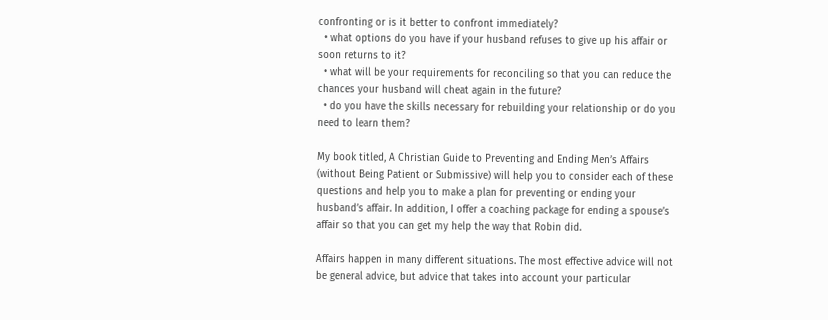confronting or is it better to confront immediately?
  • what options do you have if your husband refuses to give up his affair or soon returns to it?
  • what will be your requirements for reconciling so that you can reduce the chances your husband will cheat again in the future?
  • do you have the skills necessary for rebuilding your relationship or do you need to learn them?

My book titled, A Christian Guide to Preventing and Ending Men’s Affairs (without Being Patient or Submissive) will help you to consider each of these questions and help you to make a plan for preventing or ending your husband’s affair. In addition, I offer a coaching package for ending a spouse’s affair so that you can get my help the way that Robin did.

Affairs happen in many different situations. The most effective advice will not be general advice, but advice that takes into account your particular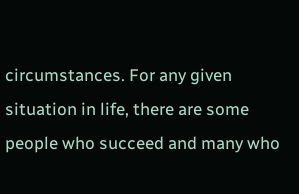circumstances. For any given situation in life, there are some people who succeed and many who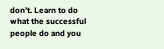don’t. Learn to do what the successful people do and you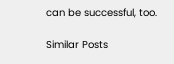can be successful, too.

Similar Posts